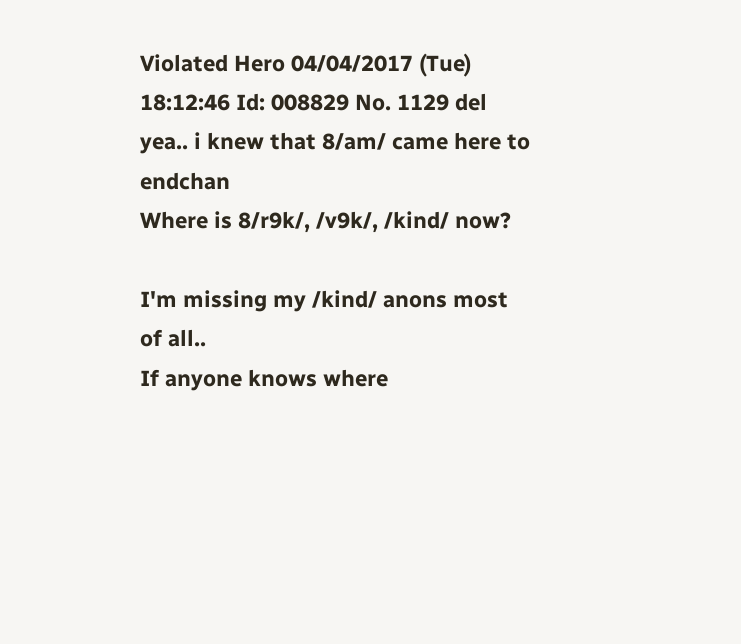Violated Hero 04/04/2017 (Tue) 18:12:46 Id: 008829 No. 1129 del
yea.. i knew that 8/am/ came here to endchan
Where is 8/r9k/, /v9k/, /kind/ now?

I'm missing my /kind/ anons most of all..
If anyone knows where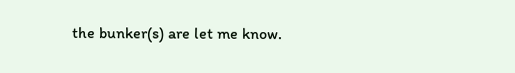the bunker(s) are let me know.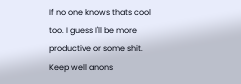If no one knows thats cool too. I guess I'll be more productive or some shit. Keep well anons